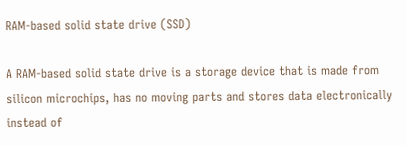RAM-based solid state drive (SSD)

A RAM-based solid state drive is a storage device that is made from silicon microchips, has no moving parts and stores data electronically instead of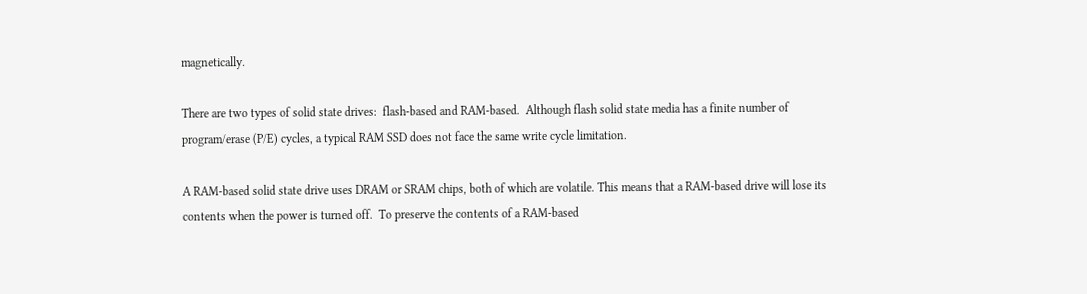magnetically.

There are two types of solid state drives:  flash-based and RAM-based.  Although flash solid state media has a finite number of program/erase (P/E) cycles, a typical RAM SSD does not face the same write cycle limitation.

A RAM-based solid state drive uses DRAM or SRAM chips, both of which are volatile. This means that a RAM-based drive will lose its contents when the power is turned off.  To preserve the contents of a RAM-based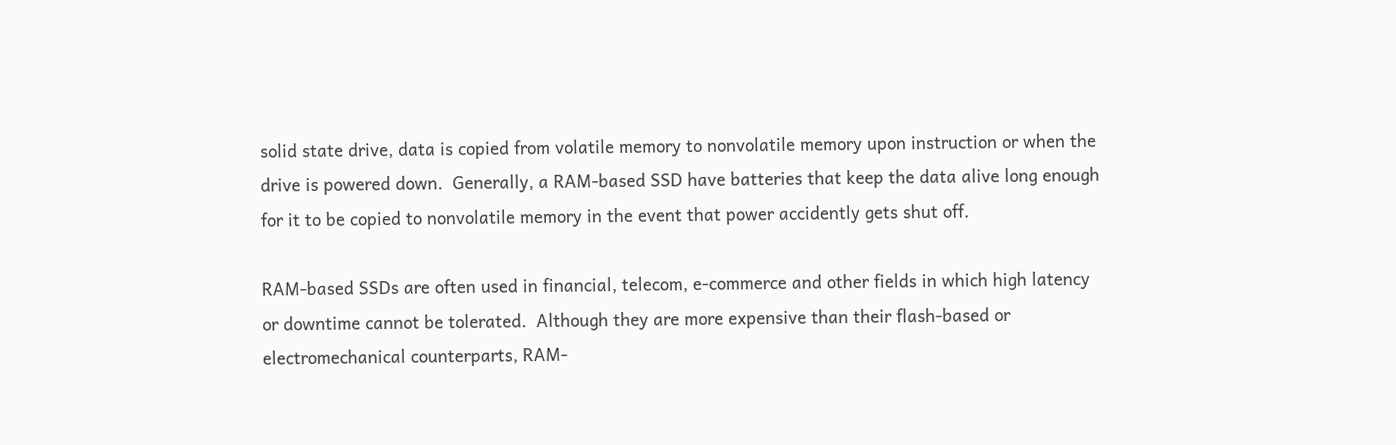solid state drive, data is copied from volatile memory to nonvolatile memory upon instruction or when the drive is powered down.  Generally, a RAM-based SSD have batteries that keep the data alive long enough for it to be copied to nonvolatile memory in the event that power accidently gets shut off.

RAM-based SSDs are often used in financial, telecom, e-commerce and other fields in which high latency or downtime cannot be tolerated.  Although they are more expensive than their flash-based or electromechanical counterparts, RAM-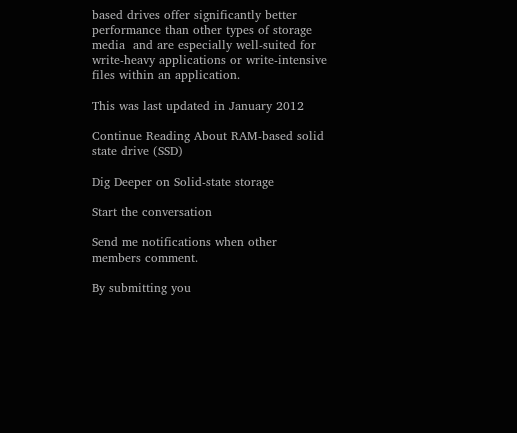based drives offer significantly better performance than other types of storage media  and are especially well-suited for write-heavy applications or write-intensive files within an application.

This was last updated in January 2012

Continue Reading About RAM-based solid state drive (SSD)

Dig Deeper on Solid-state storage

Start the conversation

Send me notifications when other members comment.

By submitting you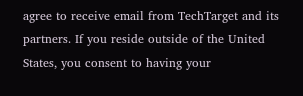agree to receive email from TechTarget and its partners. If you reside outside of the United States, you consent to having your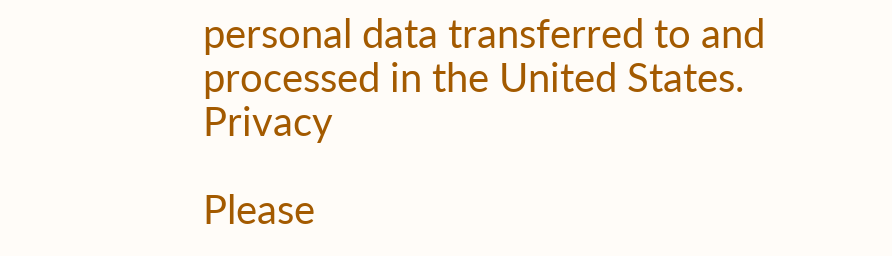personal data transferred to and processed in the United States. Privacy

Please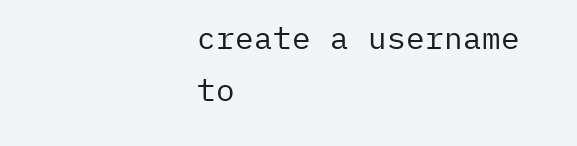create a username to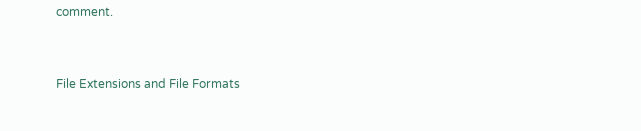comment.


File Extensions and File Formats